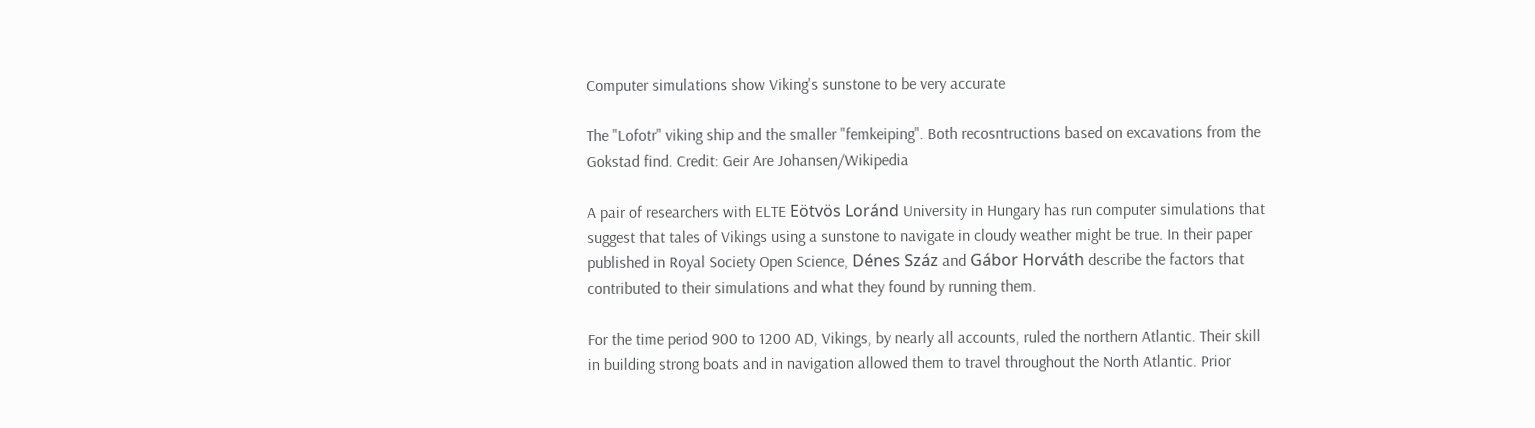Computer simulations show Viking's sunstone to be very accurate

The "Lofotr" viking ship and the smaller "femkeiping". Both recosntructions based on excavations from the Gokstad find. Credit: Geir Are Johansen/Wikipedia

A pair of researchers with ELTE Eötvös Loránd University in Hungary has run computer simulations that suggest that tales of Vikings using a sunstone to navigate in cloudy weather might be true. In their paper published in Royal Society Open Science, Dénes Száz and Gábor Horváth describe the factors that contributed to their simulations and what they found by running them.

For the time period 900 to 1200 AD, Vikings, by nearly all accounts, ruled the northern Atlantic. Their skill in building strong boats and in navigation allowed them to travel throughout the North Atlantic. Prior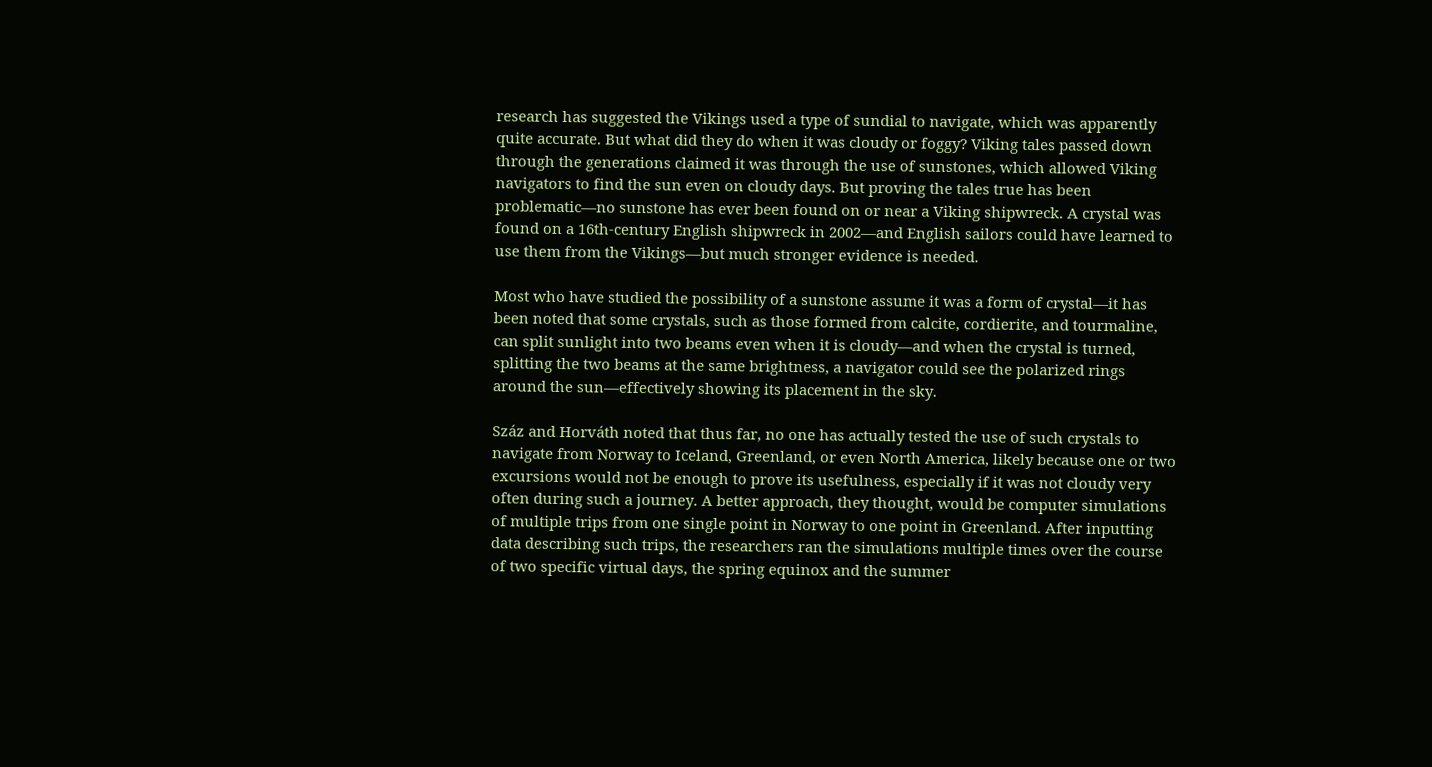research has suggested the Vikings used a type of sundial to navigate, which was apparently quite accurate. But what did they do when it was cloudy or foggy? Viking tales passed down through the generations claimed it was through the use of sunstones, which allowed Viking navigators to find the sun even on cloudy days. But proving the tales true has been problematic—no sunstone has ever been found on or near a Viking shipwreck. A crystal was found on a 16th-century English shipwreck in 2002—and English sailors could have learned to use them from the Vikings—but much stronger evidence is needed.

Most who have studied the possibility of a sunstone assume it was a form of crystal—it has been noted that some crystals, such as those formed from calcite, cordierite, and tourmaline, can split sunlight into two beams even when it is cloudy—and when the crystal is turned, splitting the two beams at the same brightness, a navigator could see the polarized rings around the sun—effectively showing its placement in the sky.

Száz and Horváth noted that thus far, no one has actually tested the use of such crystals to navigate from Norway to Iceland, Greenland, or even North America, likely because one or two excursions would not be enough to prove its usefulness, especially if it was not cloudy very often during such a journey. A better approach, they thought, would be computer simulations of multiple trips from one single point in Norway to one point in Greenland. After inputting data describing such trips, the researchers ran the simulations multiple times over the course of two specific virtual days, the spring equinox and the summer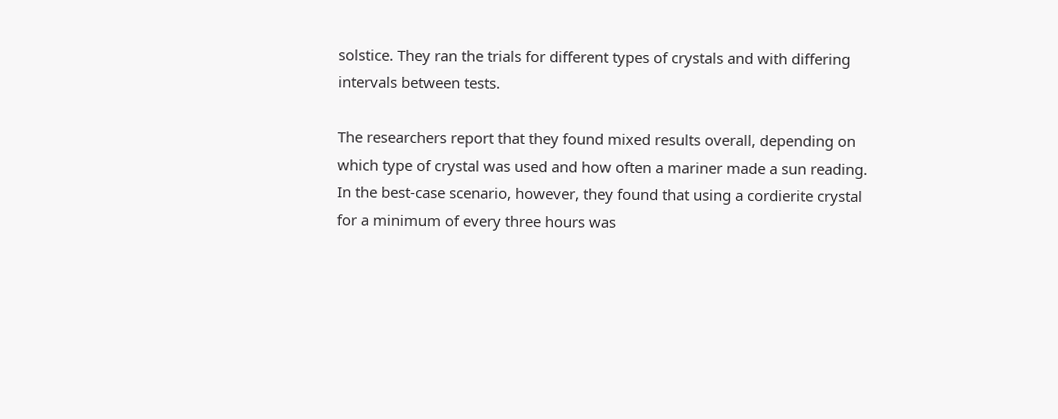solstice. They ran the trials for different types of crystals and with differing intervals between tests.

The researchers report that they found mixed results overall, depending on which type of crystal was used and how often a mariner made a sun reading. In the best-case scenario, however, they found that using a cordierite crystal for a minimum of every three hours was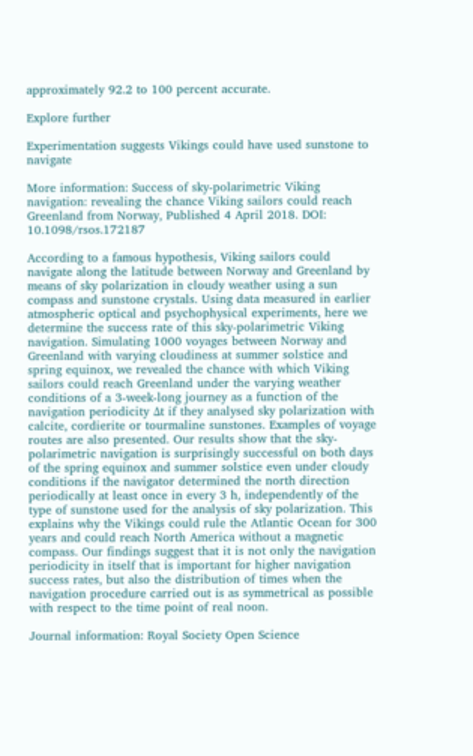approximately 92.2 to 100 percent accurate.

Explore further

Experimentation suggests Vikings could have used sunstone to navigate

More information: Success of sky-polarimetric Viking navigation: revealing the chance Viking sailors could reach Greenland from Norway, Published 4 April 2018. DOI: 10.1098/rsos.172187

According to a famous hypothesis, Viking sailors could navigate along the latitude between Norway and Greenland by means of sky polarization in cloudy weather using a sun compass and sunstone crystals. Using data measured in earlier atmospheric optical and psychophysical experiments, here we determine the success rate of this sky-polarimetric Viking navigation. Simulating 1000 voyages between Norway and Greenland with varying cloudiness at summer solstice and spring equinox, we revealed the chance with which Viking sailors could reach Greenland under the varying weather conditions of a 3-week-long journey as a function of the navigation periodicity Δt if they analysed sky polarization with calcite, cordierite or tourmaline sunstones. Examples of voyage routes are also presented. Our results show that the sky-polarimetric navigation is surprisingly successful on both days of the spring equinox and summer solstice even under cloudy conditions if the navigator determined the north direction periodically at least once in every 3 h, independently of the type of sunstone used for the analysis of sky polarization. This explains why the Vikings could rule the Atlantic Ocean for 300 years and could reach North America without a magnetic compass. Our findings suggest that it is not only the navigation periodicity in itself that is important for higher navigation success rates, but also the distribution of times when the navigation procedure carried out is as symmetrical as possible with respect to the time point of real noon.

Journal information: Royal Society Open Science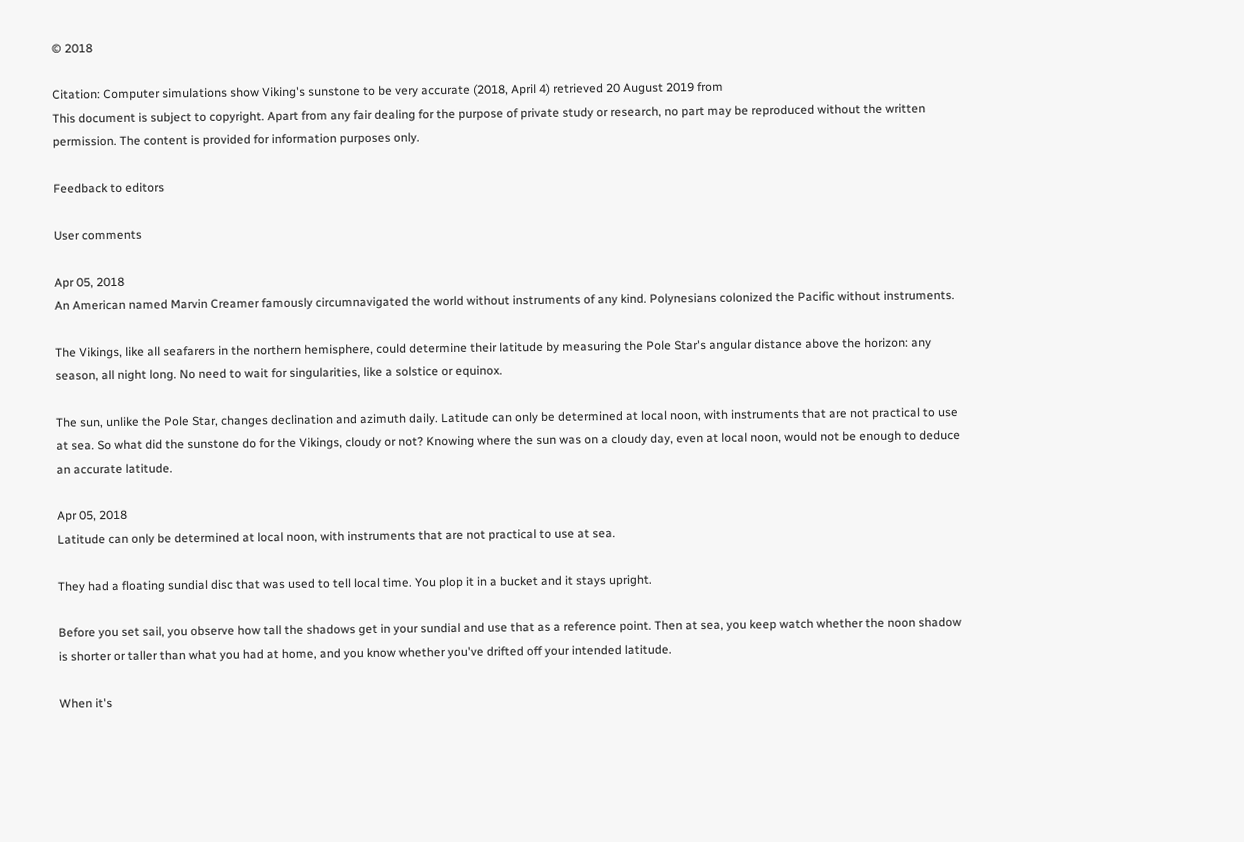© 2018

Citation: Computer simulations show Viking's sunstone to be very accurate (2018, April 4) retrieved 20 August 2019 from
This document is subject to copyright. Apart from any fair dealing for the purpose of private study or research, no part may be reproduced without the written permission. The content is provided for information purposes only.

Feedback to editors

User comments

Apr 05, 2018
An American named Marvin Creamer famously circumnavigated the world without instruments of any kind. Polynesians colonized the Pacific without instruments.

The Vikings, like all seafarers in the northern hemisphere, could determine their latitude by measuring the Pole Star's angular distance above the horizon: any season, all night long. No need to wait for singularities, like a solstice or equinox.

The sun, unlike the Pole Star, changes declination and azimuth daily. Latitude can only be determined at local noon, with instruments that are not practical to use at sea. So what did the sunstone do for the Vikings, cloudy or not? Knowing where the sun was on a cloudy day, even at local noon, would not be enough to deduce an accurate latitude.

Apr 05, 2018
Latitude can only be determined at local noon, with instruments that are not practical to use at sea.

They had a floating sundial disc that was used to tell local time. You plop it in a bucket and it stays upright.

Before you set sail, you observe how tall the shadows get in your sundial and use that as a reference point. Then at sea, you keep watch whether the noon shadow is shorter or taller than what you had at home, and you know whether you've drifted off your intended latitude.

When it's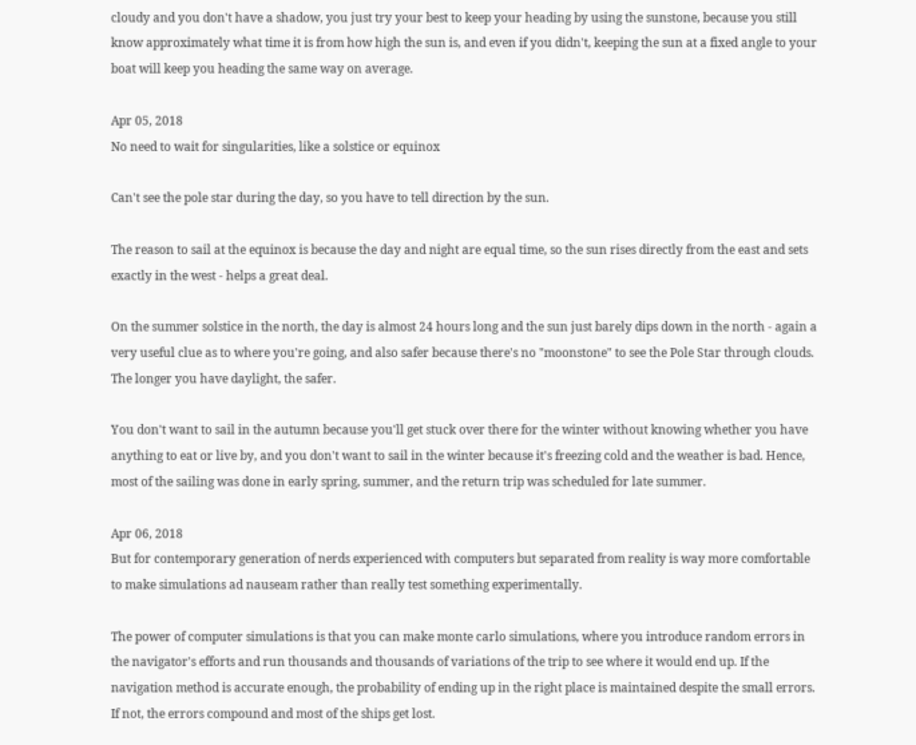cloudy and you don't have a shadow, you just try your best to keep your heading by using the sunstone, because you still know approximately what time it is from how high the sun is, and even if you didn't, keeping the sun at a fixed angle to your boat will keep you heading the same way on average.

Apr 05, 2018
No need to wait for singularities, like a solstice or equinox

Can't see the pole star during the day, so you have to tell direction by the sun.

The reason to sail at the equinox is because the day and night are equal time, so the sun rises directly from the east and sets exactly in the west - helps a great deal.

On the summer solstice in the north, the day is almost 24 hours long and the sun just barely dips down in the north - again a very useful clue as to where you're going, and also safer because there's no "moonstone" to see the Pole Star through clouds. The longer you have daylight, the safer.

You don't want to sail in the autumn because you'll get stuck over there for the winter without knowing whether you have anything to eat or live by, and you don't want to sail in the winter because it's freezing cold and the weather is bad. Hence, most of the sailing was done in early spring, summer, and the return trip was scheduled for late summer.

Apr 06, 2018
But for contemporary generation of nerds experienced with computers but separated from reality is way more comfortable to make simulations ad nauseam rather than really test something experimentally.

The power of computer simulations is that you can make monte carlo simulations, where you introduce random errors in the navigator's efforts and run thousands and thousands of variations of the trip to see where it would end up. If the navigation method is accurate enough, the probability of ending up in the right place is maintained despite the small errors. If not, the errors compound and most of the ships get lost.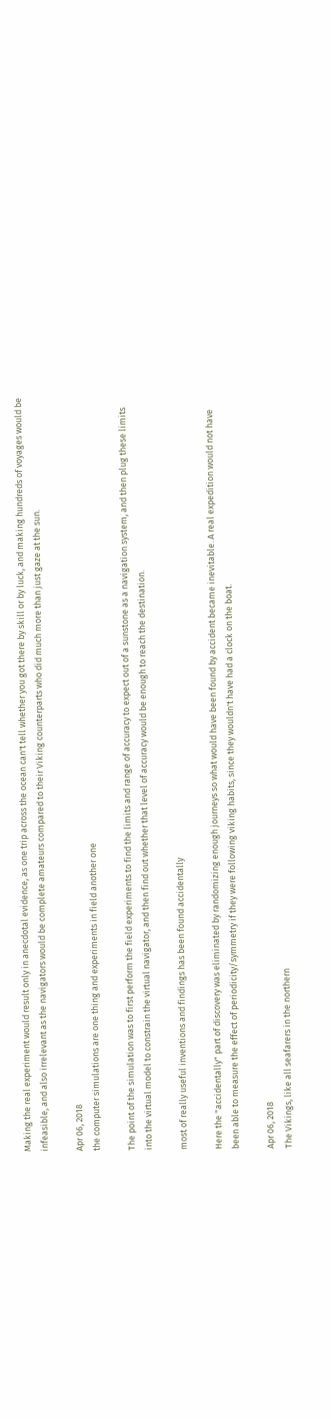Making the real experiment would result only in anecdotal evidence, as one trip across the ocean can't tell whether you got there by skill or by luck, and making hundreds of voyages would be infeasible, and also irrelevant as the navigators would be complete amateurs compared to their Viking counterparts who did much more than just gaze at the sun.

Apr 06, 2018
the computer simulations are one thing and experiments in field another one

The point of the simulation was to first perform the field experiments to find the limits and range of accuracy to expect out of a sunstone as a navigation system, and then plug these limits into the virtual model to constrain the virtual navigator, and then find out whether that level of accuracy would be enough to reach the destination.

most of really useful inventions and findings has been found accidentally

Here the "accidentally" part of discovery was eliminated by randomizing enough journeys so what would have been found by accident became inevitable. A real expedition would not have been able to measure the effect of periodicity/symmetry if they were following viking habits, since they wouldn't have had a clock on the boat.

Apr 06, 2018
The Vikings, like all seafarers in the northern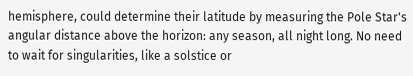hemisphere, could determine their latitude by measuring the Pole Star's angular distance above the horizon: any season, all night long. No need to wait for singularities, like a solstice or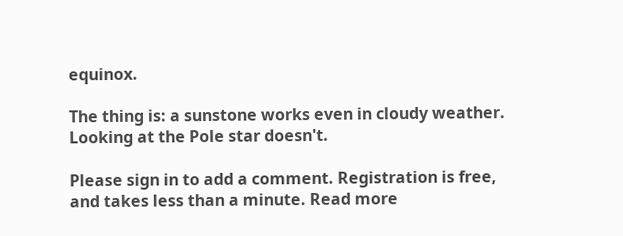equinox.

The thing is: a sunstone works even in cloudy weather. Looking at the Pole star doesn't.

Please sign in to add a comment. Registration is free, and takes less than a minute. Read more